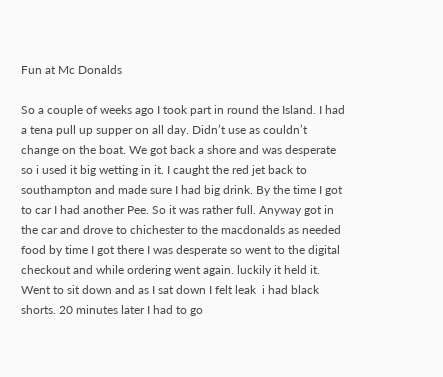Fun at Mc Donalds

So a couple of weeks ago I took part in round the Island. I had a tena pull up supper on all day. Didn’t use as couldn’t change on the boat. We got back a shore and was desperate so i used it big wetting in it. I caught the red jet back to southampton and made sure I had big drink. By the time I got to car I had another Pee. So it was rather full. Anyway got in the car and drove to chichester to the macdonalds as needed food by time I got there I was desperate so went to the digital checkout and while ordering went again. luckily it held it. Went to sit down and as I sat down I felt leak  i had black shorts. 20 minutes later I had to go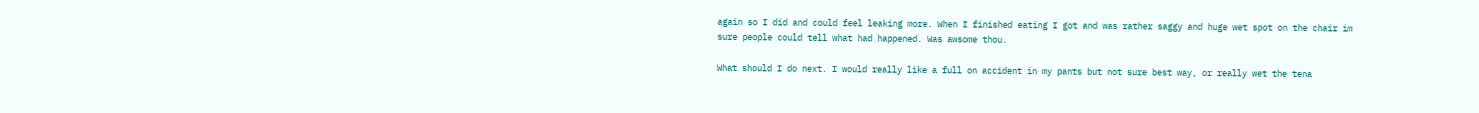again so I did and could feel leaking more. When I finished eating I got and was rather saggy and huge wet spot on the chair im sure people could tell what had happened. Was awsome thou.

What should I do next. I would really like a full on accident in my pants but not sure best way, or really wet the tena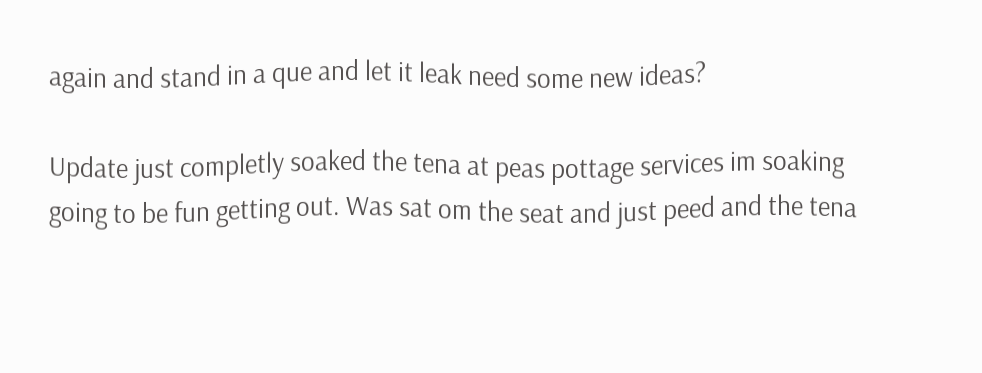again and stand in a que and let it leak need some new ideas?

Update just completly soaked the tena at peas pottage services im soaking going to be fun getting out. Was sat om the seat and just peed and the tena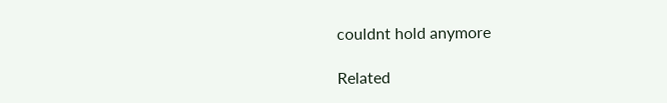couldnt hold anymore

Related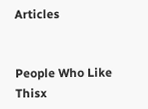Articles


People Who Like Thisx